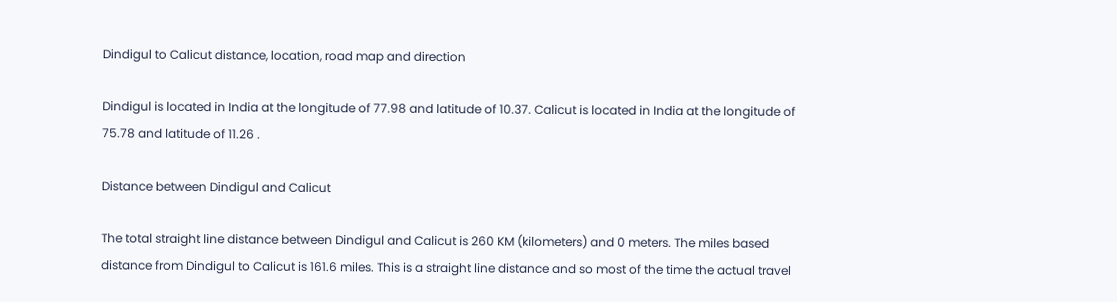Dindigul to Calicut distance, location, road map and direction

Dindigul is located in India at the longitude of 77.98 and latitude of 10.37. Calicut is located in India at the longitude of 75.78 and latitude of 11.26 .

Distance between Dindigul and Calicut

The total straight line distance between Dindigul and Calicut is 260 KM (kilometers) and 0 meters. The miles based distance from Dindigul to Calicut is 161.6 miles. This is a straight line distance and so most of the time the actual travel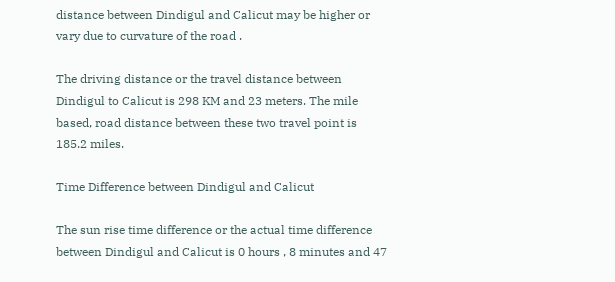distance between Dindigul and Calicut may be higher or vary due to curvature of the road .

The driving distance or the travel distance between Dindigul to Calicut is 298 KM and 23 meters. The mile based, road distance between these two travel point is 185.2 miles.

Time Difference between Dindigul and Calicut

The sun rise time difference or the actual time difference between Dindigul and Calicut is 0 hours , 8 minutes and 47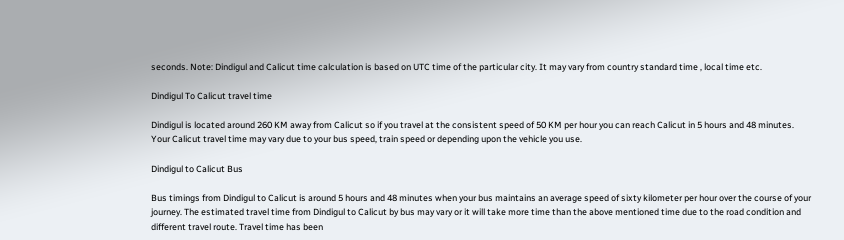seconds. Note: Dindigul and Calicut time calculation is based on UTC time of the particular city. It may vary from country standard time , local time etc.

Dindigul To Calicut travel time

Dindigul is located around 260 KM away from Calicut so if you travel at the consistent speed of 50 KM per hour you can reach Calicut in 5 hours and 48 minutes. Your Calicut travel time may vary due to your bus speed, train speed or depending upon the vehicle you use.

Dindigul to Calicut Bus

Bus timings from Dindigul to Calicut is around 5 hours and 48 minutes when your bus maintains an average speed of sixty kilometer per hour over the course of your journey. The estimated travel time from Dindigul to Calicut by bus may vary or it will take more time than the above mentioned time due to the road condition and different travel route. Travel time has been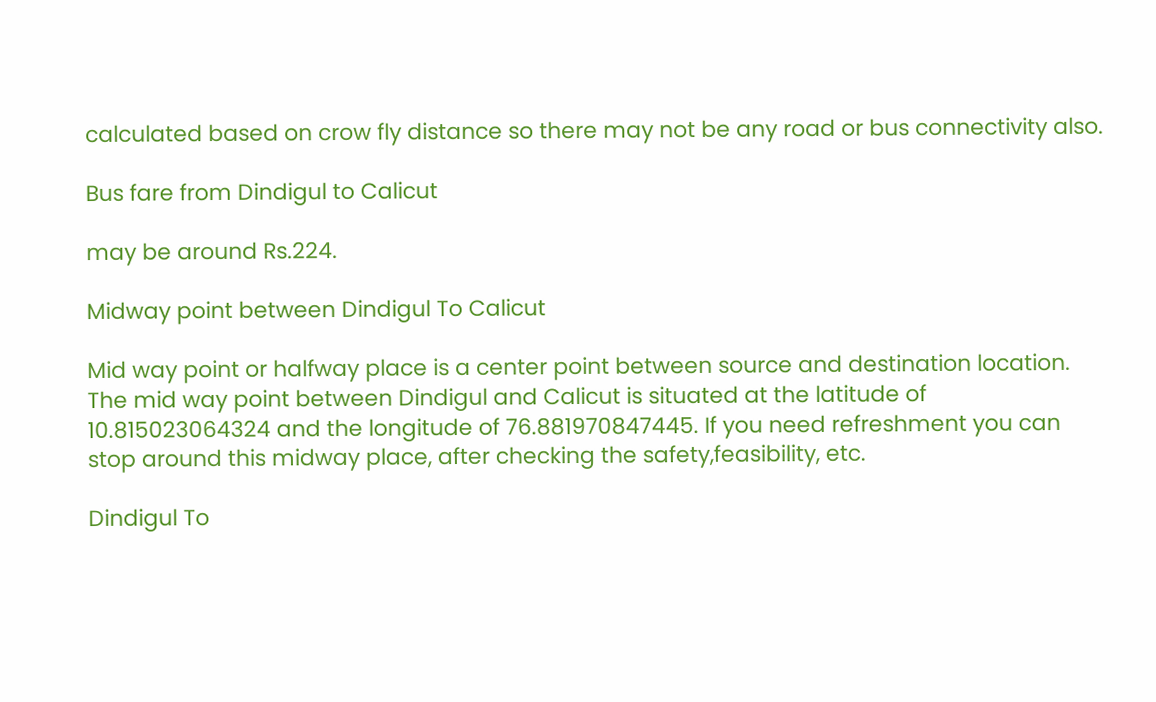calculated based on crow fly distance so there may not be any road or bus connectivity also.

Bus fare from Dindigul to Calicut

may be around Rs.224.

Midway point between Dindigul To Calicut

Mid way point or halfway place is a center point between source and destination location. The mid way point between Dindigul and Calicut is situated at the latitude of 10.815023064324 and the longitude of 76.881970847445. If you need refreshment you can stop around this midway place, after checking the safety,feasibility, etc.

Dindigul To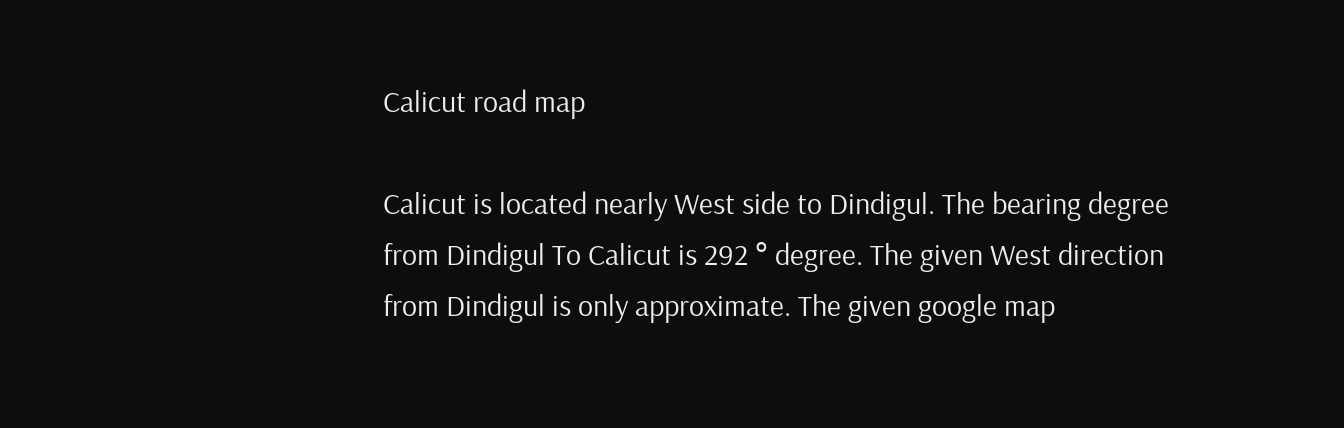Calicut road map

Calicut is located nearly West side to Dindigul. The bearing degree from Dindigul To Calicut is 292 ° degree. The given West direction from Dindigul is only approximate. The given google map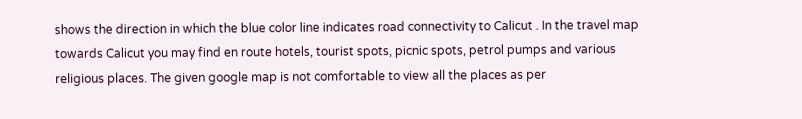shows the direction in which the blue color line indicates road connectivity to Calicut . In the travel map towards Calicut you may find en route hotels, tourist spots, picnic spots, petrol pumps and various religious places. The given google map is not comfortable to view all the places as per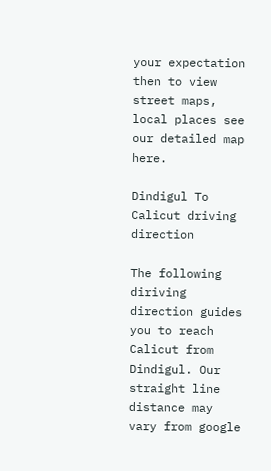your expectation then to view street maps, local places see our detailed map here.

Dindigul To Calicut driving direction

The following diriving direction guides you to reach Calicut from Dindigul. Our straight line distance may vary from google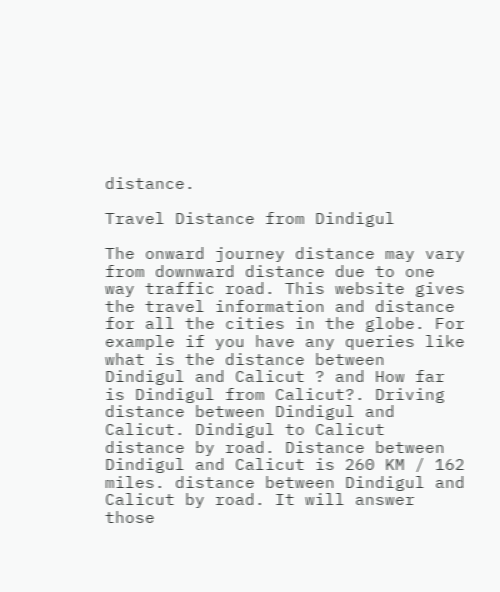distance.

Travel Distance from Dindigul

The onward journey distance may vary from downward distance due to one way traffic road. This website gives the travel information and distance for all the cities in the globe. For example if you have any queries like what is the distance between Dindigul and Calicut ? and How far is Dindigul from Calicut?. Driving distance between Dindigul and Calicut. Dindigul to Calicut distance by road. Distance between Dindigul and Calicut is 260 KM / 162 miles. distance between Dindigul and Calicut by road. It will answer those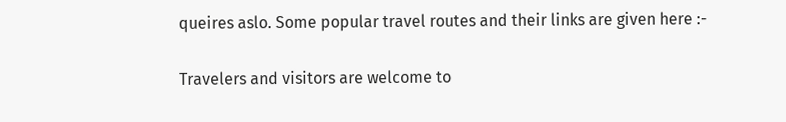queires aslo. Some popular travel routes and their links are given here :-

Travelers and visitors are welcome to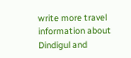write more travel information about Dindigul and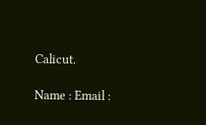Calicut.

Name : Email :